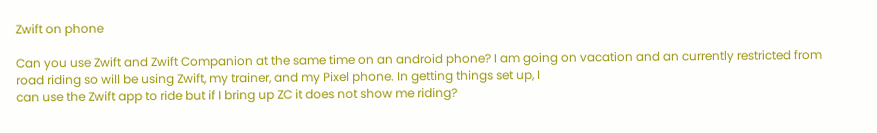Zwift on phone

Can you use Zwift and Zwift Companion at the same time on an android phone? I am going on vacation and an currently restricted from road riding so will be using Zwift, my trainer, and my Pixel phone. In getting things set up, I
can use the Zwift app to ride but if I bring up ZC it does not show me riding?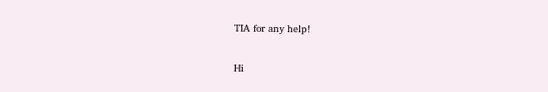TIA for any help!

Hi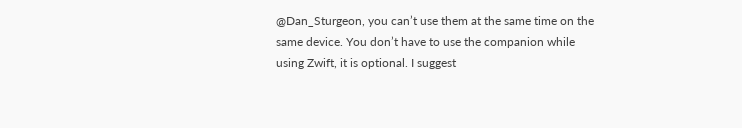@Dan_Sturgeon, you can’t use them at the same time on the same device. You don’t have to use the companion while using Zwift, it is optional. I suggest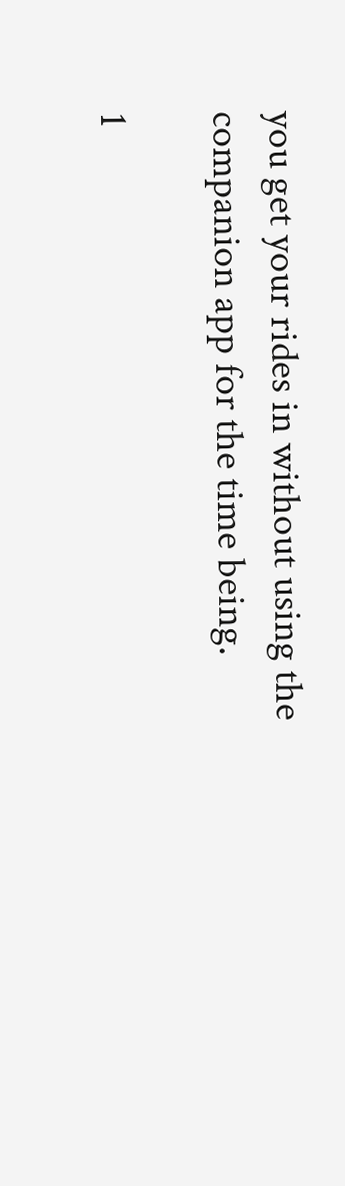you get your rides in without using the companion app for the time being.

1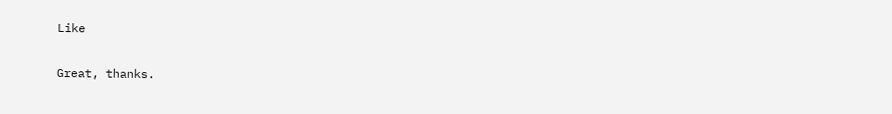Like

Great, thanks.